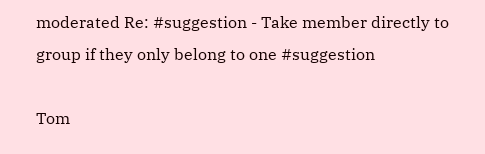moderated Re: #suggestion - Take member directly to group if they only belong to one #suggestion

Tom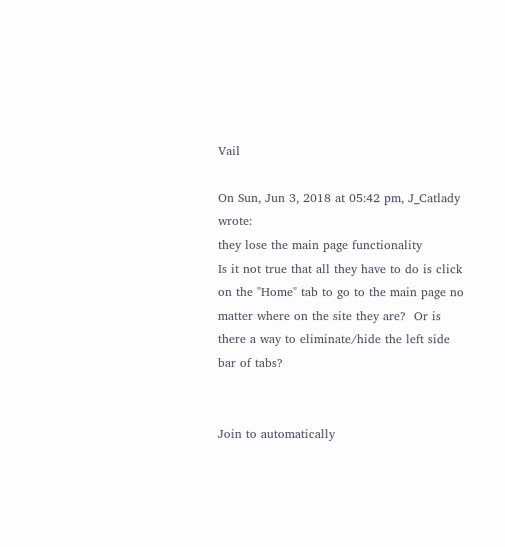Vail

On Sun, Jun 3, 2018 at 05:42 pm, J_Catlady wrote:
they lose the main page functionality
Is it not true that all they have to do is click on the "Home" tab to go to the main page no matter where on the site they are?  Or is there a way to eliminate/hide the left side bar of tabs?


Join to automatically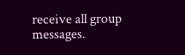receive all group messages.